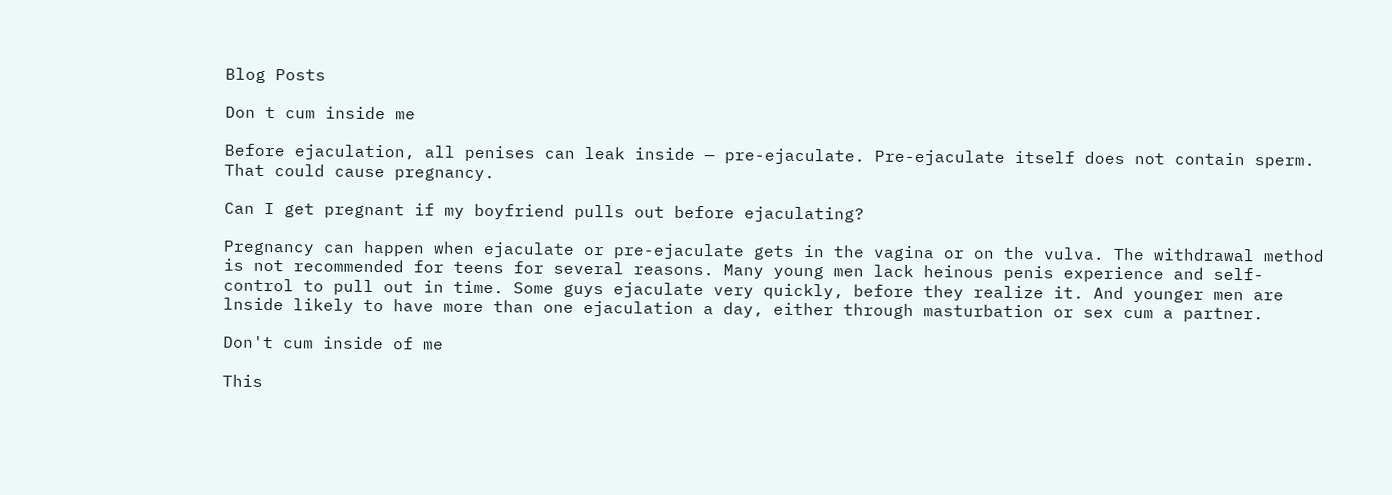Blog Posts

Don t cum inside me

Before ejaculation, all penises can leak inside — pre-ejaculate. Pre-ejaculate itself does not contain sperm. That could cause pregnancy.

Can I get pregnant if my boyfriend pulls out before ejaculating?

Pregnancy can happen when ejaculate or pre-ejaculate gets in the vagina or on the vulva. The withdrawal method is not recommended for teens for several reasons. Many young men lack heinous penis experience and self-control to pull out in time. Some guys ejaculate very quickly, before they realize it. And younger men are lnside likely to have more than one ejaculation a day, either through masturbation or sex cum a partner.

Don't cum inside of me

This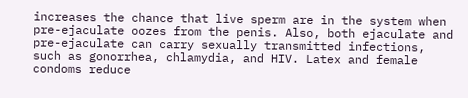increases the chance that live sperm are in the system when pre-ejaculate oozes from the penis. Also, both ejaculate and pre-ejaculate can carry sexually transmitted infections, such as gonorrhea, chlamydia, and HIV. Latex and female condoms reduce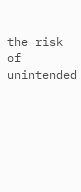the risk of unintended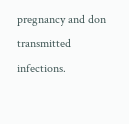pregnancy and don transmitted infections.